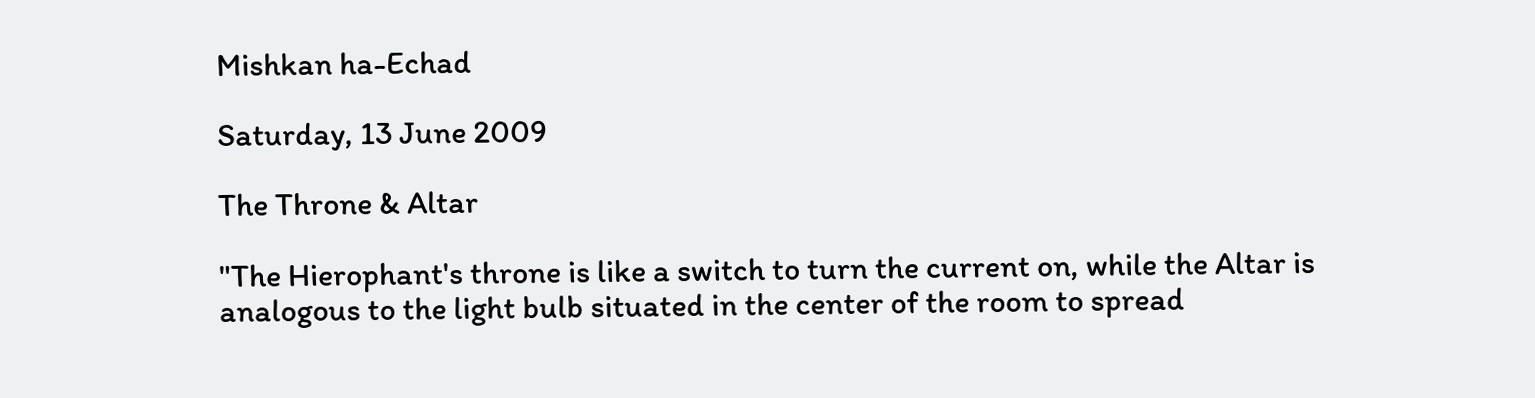Mishkan ha-Echad

Saturday, 13 June 2009

The Throne & Altar

"The Hierophant's throne is like a switch to turn the current on, while the Altar is analogous to the light bulb situated in the center of the room to spread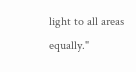light to all areas equally."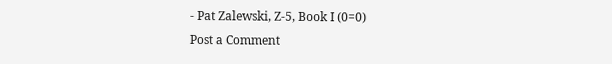- Pat Zalewski, Z-5, Book I (0=0)
Post a Comment